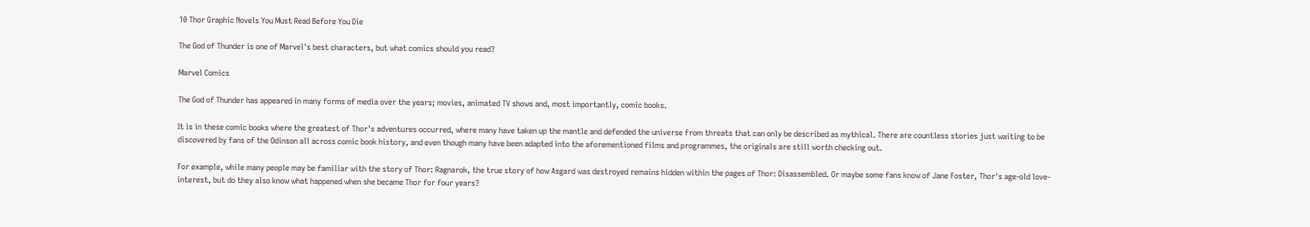10 Thor Graphic Novels You Must Read Before You Die

The God of Thunder is one of Marvel's best characters, but what comics should you read?

Marvel Comics

The God of Thunder has appeared in many forms of media over the years; movies, animated TV shows and, most importantly, comic books.

It is in these comic books where the greatest of Thor's adventures occurred, where many have taken up the mantle and defended the universe from threats that can only be described as mythical. There are countless stories just waiting to be discovered by fans of the Odinson all across comic book history, and even though many have been adapted into the aforementioned films and programmes, the originals are still worth checking out.

For example, while many people may be familiar with the story of Thor: Ragnarok, the true story of how Asgard was destroyed remains hidden within the pages of Thor: Disassembled. Or maybe some fans know of Jane Foster, Thor's age-old love-interest, but do they also know what happened when she became Thor for four years?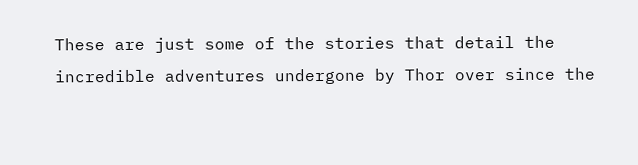These are just some of the stories that detail the incredible adventures undergone by Thor over since the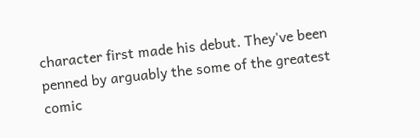character first made his debut. They've been penned by arguably the some of the greatest comic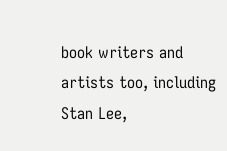book writers and artists too, including Stan Lee,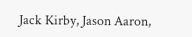Jack Kirby, Jason Aaron,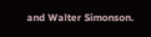and Walter Simonson.